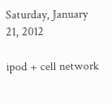Saturday, January 21, 2012

ipod + cell network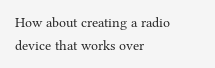How about creating a radio device that works over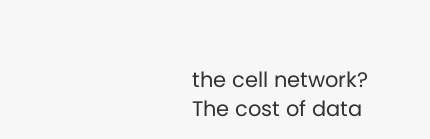the cell network? The cost of data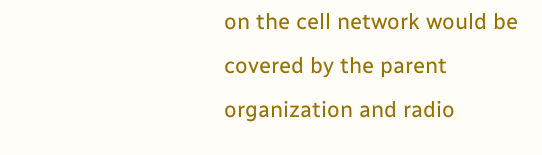on the cell network would be covered by the parent organization and radio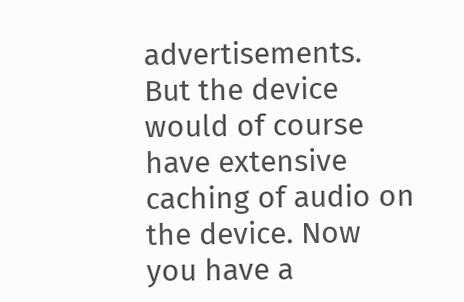advertisements. But the device would of course have extensive caching of audio on the device. Now you have a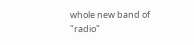whole new band of "radio"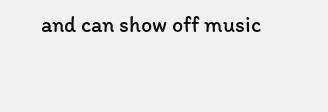and can show off music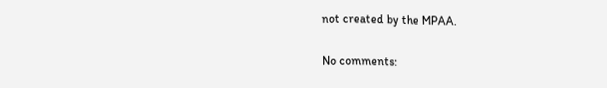not created by the MPAA.

No comments: